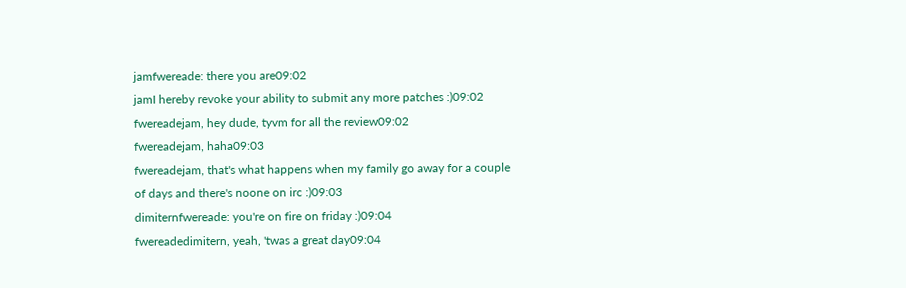jamfwereade: there you are09:02
jamI hereby revoke your ability to submit any more patches :)09:02
fwereadejam, hey dude, tyvm for all the review09:02
fwereadejam, haha09:03
fwereadejam, that's what happens when my family go away for a couple of days and there's noone on irc :)09:03
dimiternfwereade: you're on fire on friday :)09:04
fwereadedimitern, yeah, 'twas a great day09:04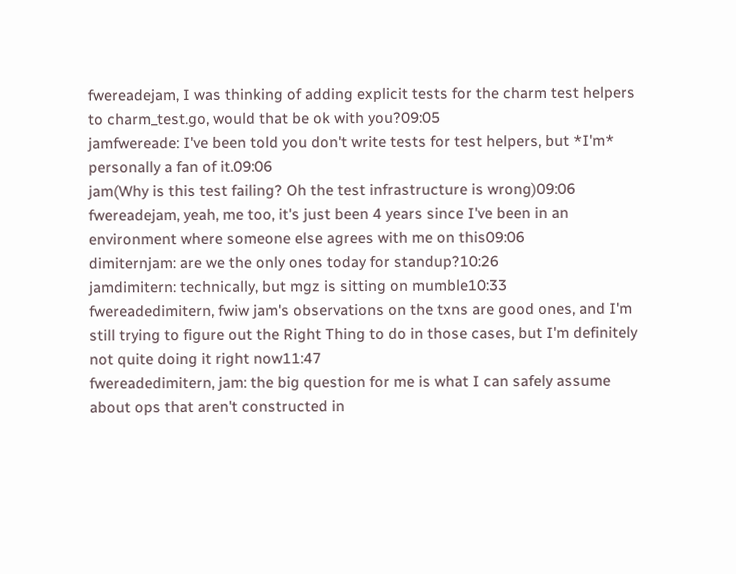fwereadejam, I was thinking of adding explicit tests for the charm test helpers to charm_test.go, would that be ok with you?09:05
jamfwereade: I've been told you don't write tests for test helpers, but *I'm* personally a fan of it.09:06
jam(Why is this test failing? Oh the test infrastructure is wrong)09:06
fwereadejam, yeah, me too, it's just been 4 years since I've been in an environment where someone else agrees with me on this09:06
dimiternjam: are we the only ones today for standup?10:26
jamdimitern: technically, but mgz is sitting on mumble10:33
fwereadedimitern, fwiw jam's observations on the txns are good ones, and I'm still trying to figure out the Right Thing to do in those cases, but I'm definitely not quite doing it right now11:47
fwereadedimitern, jam: the big question for me is what I can safely assume about ops that aren't constructed in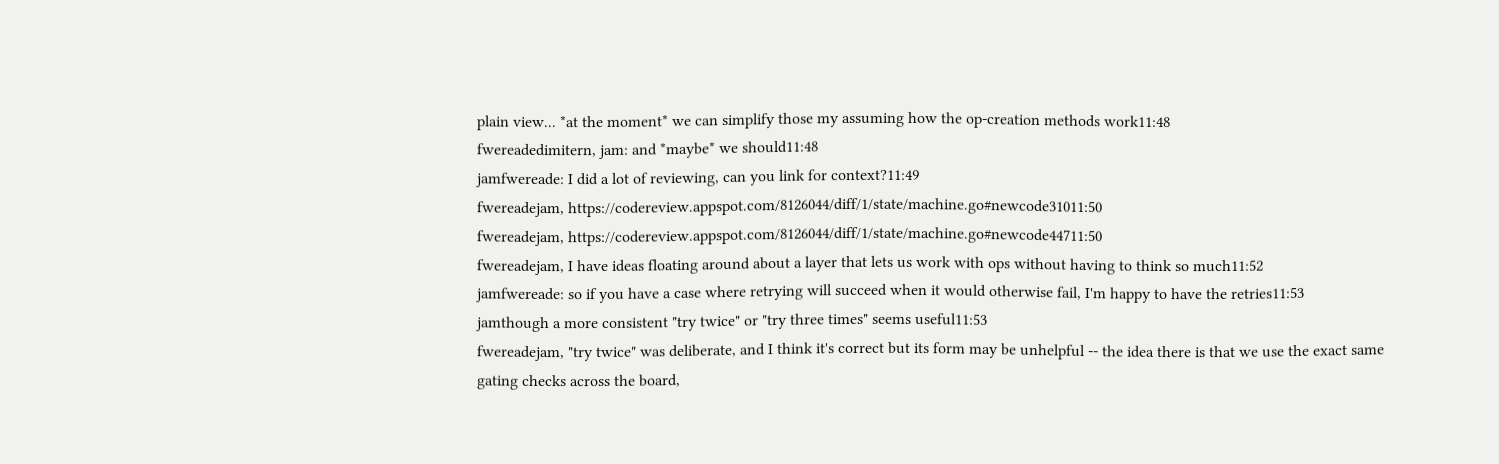plain view... *at the moment* we can simplify those my assuming how the op-creation methods work11:48
fwereadedimitern, jam: and *maybe* we should11:48
jamfwereade: I did a lot of reviewing, can you link for context?11:49
fwereadejam, https://codereview.appspot.com/8126044/diff/1/state/machine.go#newcode31011:50
fwereadejam, https://codereview.appspot.com/8126044/diff/1/state/machine.go#newcode44711:50
fwereadejam, I have ideas floating around about a layer that lets us work with ops without having to think so much11:52
jamfwereade: so if you have a case where retrying will succeed when it would otherwise fail, I'm happy to have the retries11:53
jamthough a more consistent "try twice" or "try three times" seems useful11:53
fwereadejam, "try twice" was deliberate, and I think it's correct but its form may be unhelpful -- the idea there is that we use the exact same gating checks across the board,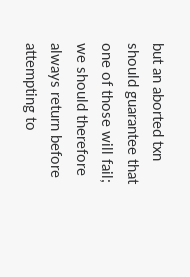but an aborted txn should guarantee that one of those will fail; we should therefore always return before attempting to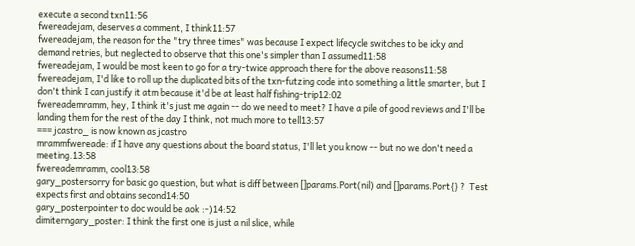execute a second txn11:56
fwereadejam, deserves a comment, I think11:57
fwereadejam, the reason for the "try three times" was because I expect lifecycle switches to be icky and demand retries, but neglected to observe that this one's simpler than I assumed11:58
fwereadejam, I would be most keen to go for a try-twice approach there for the above reasons11:58
fwereadejam, I'd like to roll up the duplicated bits of the txn-futzing code into something a little smarter, but I don't think I can justify it atm because it'd be at least half fishing-trip12:02
fwereademramm, hey, I think it's just me again -- do we need to meet? I have a pile of good reviews and I'll be landing them for the rest of the day I think, not much more to tell13:57
=== jcastro_ is now known as jcastro
mrammfwereade: if I have any questions about the board status, I'll let you know -- but no we don't need a meeting.13:58
fwereademramm, cool13:58
gary_postersorry for basic go question, but what is diff between []params.Port(nil) and []params.Port{} ?  Test expects first and obtains second14:50
gary_posterpointer to doc would be aok :-)14:52
dimiterngary_poster: I think the first one is just a nil slice, while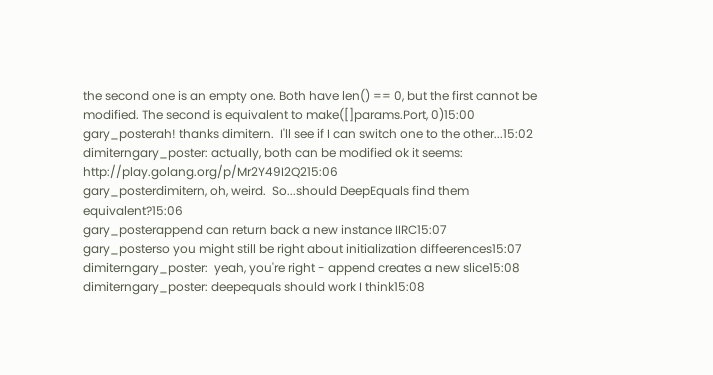the second one is an empty one. Both have len() == 0, but the first cannot be modified. The second is equivalent to make([]params.Port, 0)15:00
gary_posterah! thanks dimitern.  I'll see if I can switch one to the other...15:02
dimiterngary_poster: actually, both can be modified ok it seems: http://play.golang.org/p/Mr2Y49I2Q215:06
gary_posterdimitern, oh, weird.  So...should DeepEquals find them equivalent?15:06
gary_posterappend can return back a new instance IIRC15:07
gary_posterso you might still be right about initialization diffeerences15:07
dimiterngary_poster:  yeah, you're right - append creates a new slice15:08
dimiterngary_poster: deepequals should work I think15:08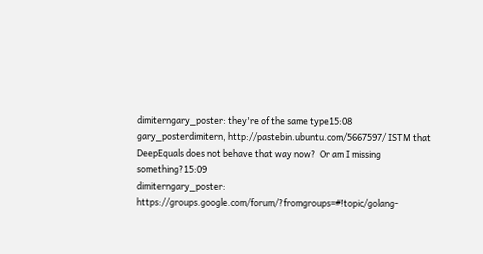dimiterngary_poster: they're of the same type15:08
gary_posterdimitern, http://pastebin.ubuntu.com/5667597/ ISTM that DeepEquals does not behave that way now?  Or am I missing something?15:09
dimiterngary_poster: https://groups.google.com/forum/?fromgroups=#!topic/golang-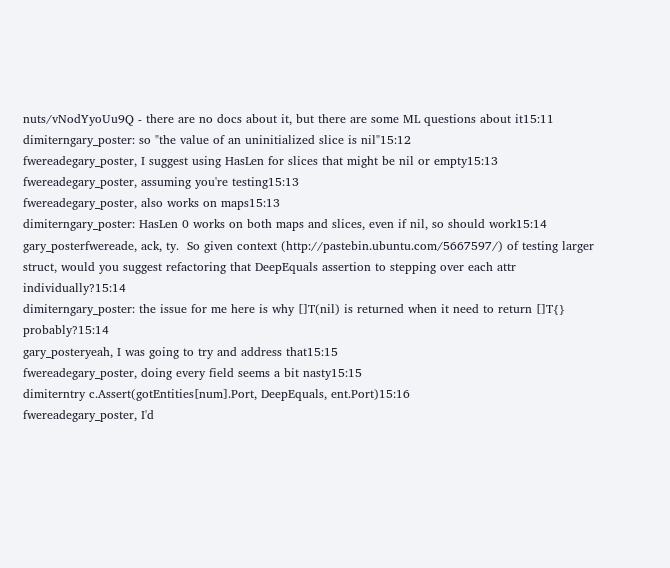nuts/vNodYyoUu9Q - there are no docs about it, but there are some ML questions about it15:11
dimiterngary_poster: so "the value of an uninitialized slice is nil"15:12
fwereadegary_poster, I suggest using HasLen for slices that might be nil or empty15:13
fwereadegary_poster, assuming you're testing15:13
fwereadegary_poster, also works on maps15:13
dimiterngary_poster: HasLen 0 works on both maps and slices, even if nil, so should work15:14
gary_posterfwereade, ack, ty.  So given context (http://pastebin.ubuntu.com/5667597/) of testing larger struct, would you suggest refactoring that DeepEquals assertion to stepping over each attr individually?15:14
dimiterngary_poster: the issue for me here is why []T(nil) is returned when it need to return []T{} probably?15:14
gary_posteryeah, I was going to try and address that15:15
fwereadegary_poster, doing every field seems a bit nasty15:15
dimiterntry c.Assert(gotEntities[num].Port, DeepEquals, ent.Port)15:16
fwereadegary_poster, I'd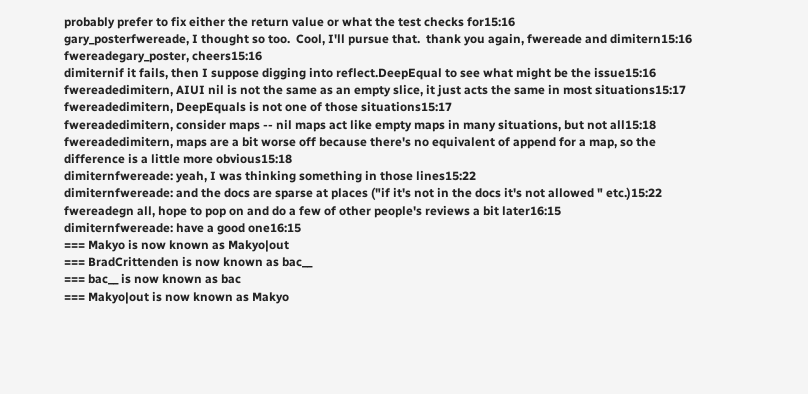probably prefer to fix either the return value or what the test checks for15:16
gary_posterfwereade, I thought so too.  Cool, I'll pursue that.  thank you again, fwereade and dimitern15:16
fwereadegary_poster, cheers15:16
dimiternif it fails, then I suppose digging into reflect.DeepEqual to see what might be the issue15:16
fwereadedimitern, AIUI nil is not the same as an empty slice, it just acts the same in most situations15:17
fwereadedimitern, DeepEquals is not one of those situations15:17
fwereadedimitern, consider maps -- nil maps act like empty maps in many situations, but not all15:18
fwereadedimitern, maps are a bit worse off because there's no equivalent of append for a map, so the difference is a little more obvious15:18
dimiternfwereade: yeah, I was thinking something in those lines15:22
dimiternfwereade: and the docs are sparse at places ("if it's not in the docs it's not allowed " etc.)15:22
fwereadegn all, hope to pop on and do a few of other people's reviews a bit later16:15
dimiternfwereade: have a good one16:15
=== Makyo is now known as Makyo|out
=== BradCrittenden is now known as bac__
=== bac__ is now known as bac
=== Makyo|out is now known as Makyo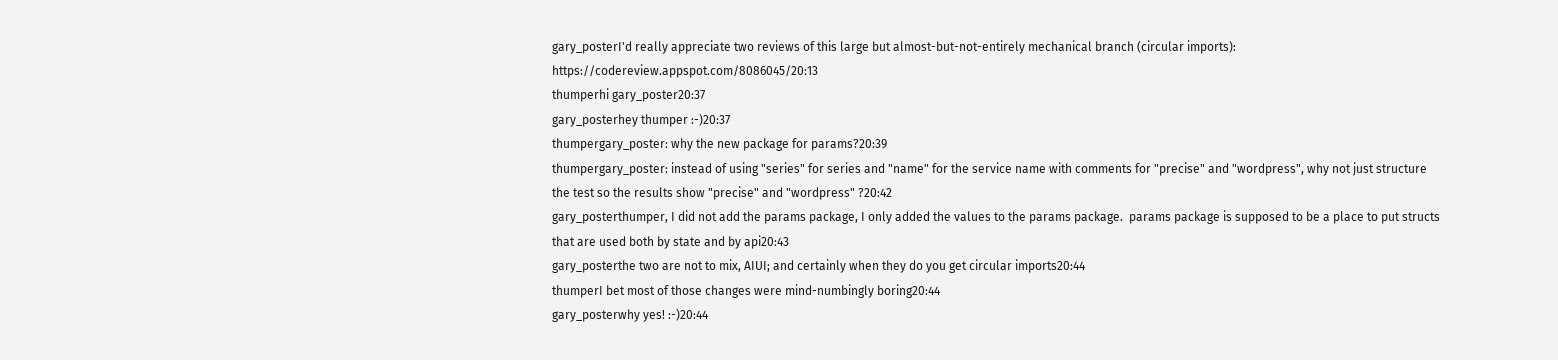gary_posterI'd really appreciate two reviews of this large but almost-but-not-entirely mechanical branch (circular imports): https://codereview.appspot.com/8086045/20:13
thumperhi gary_poster20:37
gary_posterhey thumper :-)20:37
thumpergary_poster: why the new package for params?20:39
thumpergary_poster: instead of using "series" for series and "name" for the service name with comments for "precise" and "wordpress", why not just structure the test so the results show "precise" and "wordpress" ?20:42
gary_posterthumper, I did not add the params package, I only added the values to the params package.  params package is supposed to be a place to put structs that are used both by state and by api20:43
gary_posterthe two are not to mix, AIUI; and certainly when they do you get circular imports20:44
thumperI bet most of those changes were mind-numbingly boring20:44
gary_posterwhy yes! :-)20:44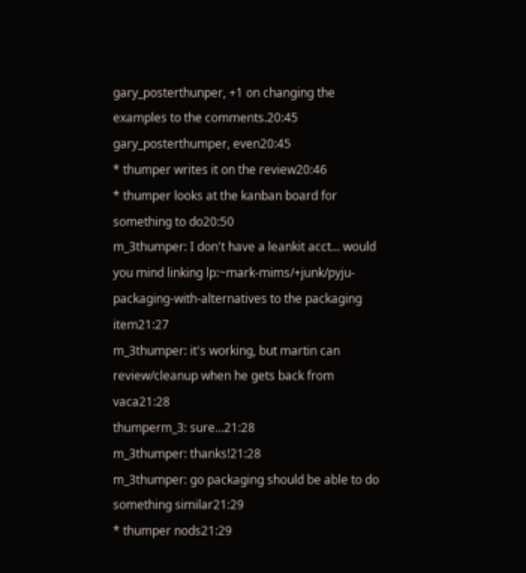gary_posterthunper, +1 on changing the examples to the comments.20:45
gary_posterthumper, even20:45
* thumper writes it on the review20:46
* thumper looks at the kanban board for something to do20:50
m_3thumper: I don't have a leankit acct... would you mind linking lp:~mark-mims/+junk/pyju-packaging-with-alternatives to the packaging item21:27
m_3thumper: it's working, but martin can review/cleanup when he gets back from vaca21:28
thumperm_3: sure...21:28
m_3thumper: thanks!21:28
m_3thumper: go packaging should be able to do something similar21:29
* thumper nods21:29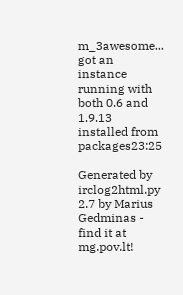m_3awesome... got an instance running with both 0.6 and 1.9.13 installed from packages23:25

Generated by irclog2html.py 2.7 by Marius Gedminas - find it at mg.pov.lt!